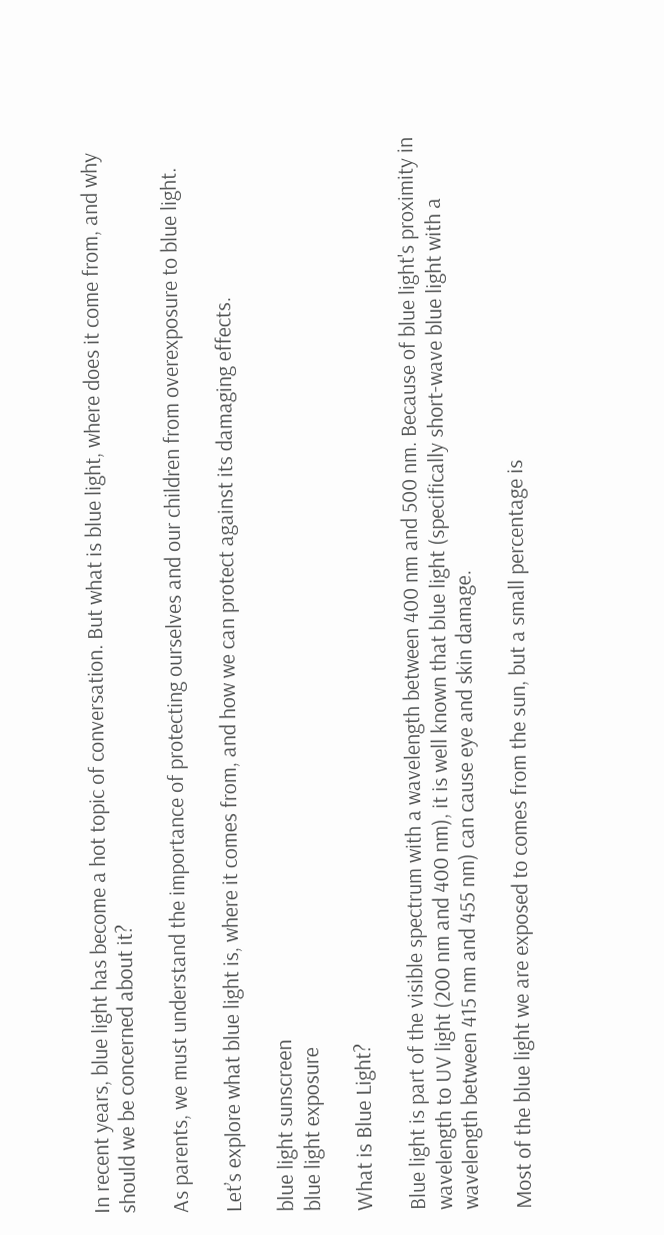In recent years, blue light has become a hot topic of conversation. But what is blue light, where does it come from, and why should we be concerned about it?

As parents, we must understand the importance of protecting ourselves and our children from overexposure to blue light.

Let’s explore what blue light is, where it comes from, and how we can protect against its damaging effects.

blue light sunscreen
blue light exposure

What is Blue Light?

Blue light is part of the visible spectrum with a wavelength between 400 nm and 500 nm. Because of blue light's proximity in wavelength to UV light (200 nm and 400 nm), it is well known that blue light (specifically short-wave blue light with a wavelength between 415 nm and 455 nm) can cause eye and skin damage.

Most of the blue light we are exposed to comes from the sun, but a small percentage is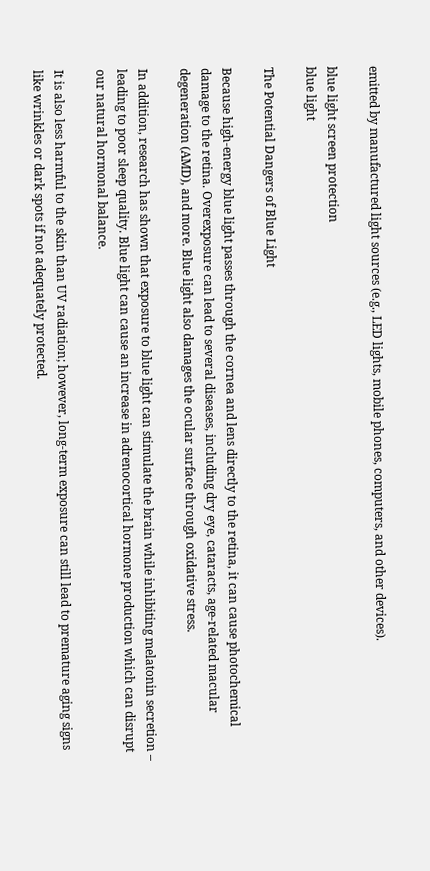emitted by manufactured light sources (e.g., LED lights, mobile phones, computers, and other devices).

blue light screen protection
blue light

The Potential Dangers of Blue Light

Because high-energy blue light passes through the cornea and lens directly to the retina, it can cause photochemical damage to the retina. Overexposure can lead to several diseases, including dry eye, cataracts, age-related macular degeneration (AMD), and more. Blue light also damages the ocular surface through oxidative stress.

In addition, research has shown that exposure to blue light can stimulate the brain while inhibiting melatonin secretion – leading to poor sleep quality. Blue light can cause an increase in adrenocortical hormone production which can disrupt our natural hormonal balance.

It is also less harmful to the skin than UV radiation; however, long-term exposure can still lead to premature aging signs like wrinkles or dark spots if not adequately protected.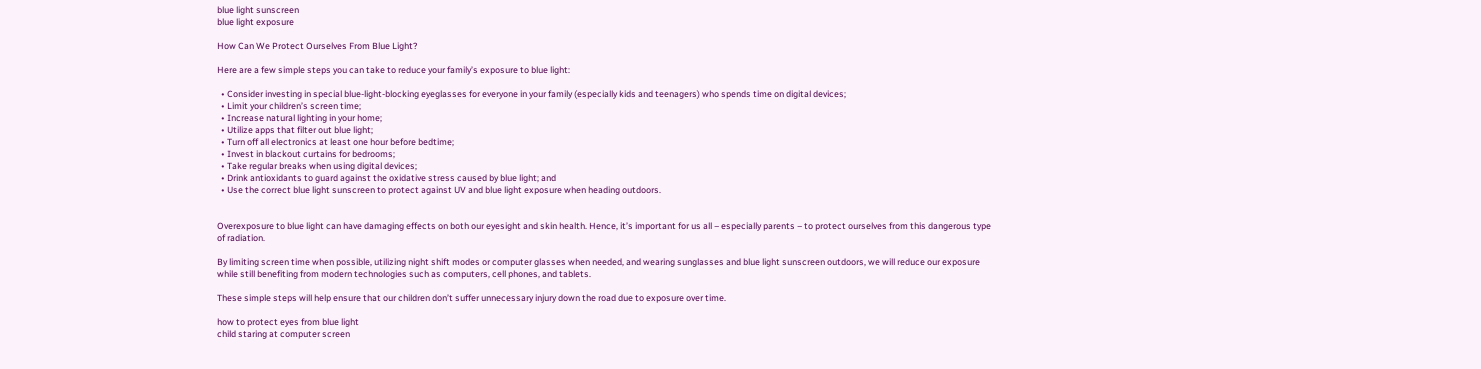blue light sunscreen
blue light exposure

How Can We Protect Ourselves From Blue Light?

Here are a few simple steps you can take to reduce your family’s exposure to blue light:

  • Consider investing in special blue-light-blocking eyeglasses for everyone in your family (especially kids and teenagers) who spends time on digital devices;
  • Limit your children’s screen time;
  • Increase natural lighting in your home;
  • Utilize apps that filter out blue light;
  • Turn off all electronics at least one hour before bedtime;
  • Invest in blackout curtains for bedrooms;
  • Take regular breaks when using digital devices;
  • Drink antioxidants to guard against the oxidative stress caused by blue light; and
  • Use the correct blue light sunscreen to protect against UV and blue light exposure when heading outdoors.


Overexposure to blue light can have damaging effects on both our eyesight and skin health. Hence, it’s important for us all – especially parents – to protect ourselves from this dangerous type of radiation.

By limiting screen time when possible, utilizing night shift modes or computer glasses when needed, and wearing sunglasses and blue light sunscreen outdoors, we will reduce our exposure while still benefiting from modern technologies such as computers, cell phones, and tablets.

These simple steps will help ensure that our children don’t suffer unnecessary injury down the road due to exposure over time.

how to protect eyes from blue light
child staring at computer screen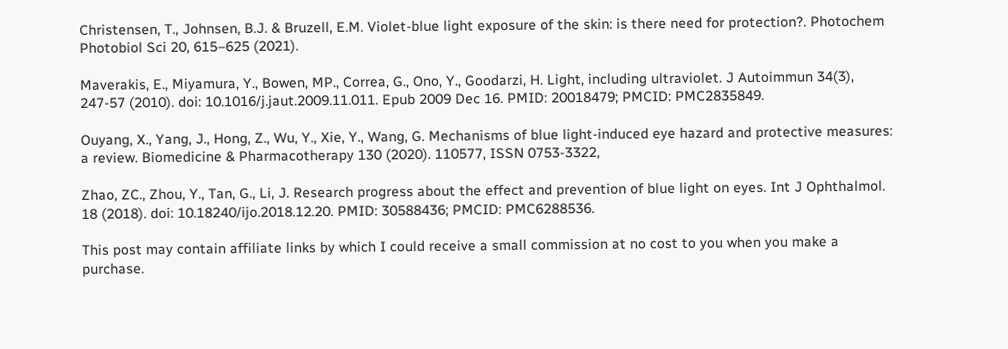Christensen, T., Johnsen, B.J. & Bruzell, E.M. Violet-blue light exposure of the skin: is there need for protection?. Photochem Photobiol Sci 20, 615–625 (2021).

Maverakis, E., Miyamura, Y., Bowen, MP., Correa, G., Ono, Y., Goodarzi, H. Light, including ultraviolet. J Autoimmun 34(3), 247-57 (2010). doi: 10.1016/j.jaut.2009.11.011. Epub 2009 Dec 16. PMID: 20018479; PMCID: PMC2835849.

Ouyang, X., Yang, J., Hong, Z., Wu, Y., Xie, Y., Wang, G. Mechanisms of blue light-induced eye hazard and protective measures: a review. Biomedicine & Pharmacotherapy 130 (2020). 110577, ISSN 0753-3322,

Zhao, ZC., Zhou, Y., Tan, G., Li, J. Research progress about the effect and prevention of blue light on eyes. Int J Ophthalmol. 18 (2018). doi: 10.18240/ijo.2018.12.20. PMID: 30588436; PMCID: PMC6288536.

This post may contain affiliate links by which I could receive a small commission at no cost to you when you make a purchase.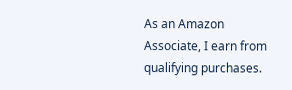As an Amazon Associate, I earn from qualifying purchases.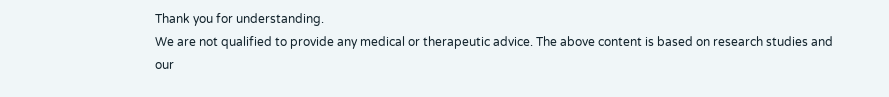Thank you for understanding.
We are not qualified to provide any medical or therapeutic advice. The above content is based on research studies and our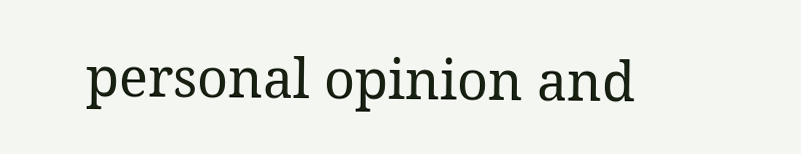personal opinion and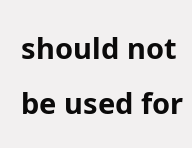should not be used for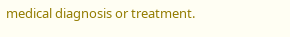medical diagnosis or treatment.